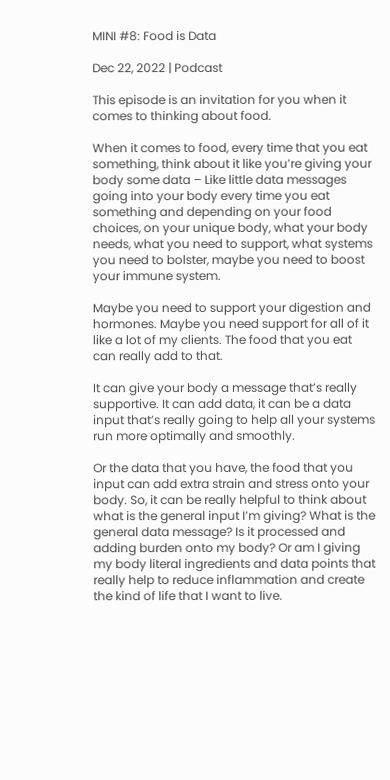MINI #8: Food is Data

Dec 22, 2022 | Podcast

This episode is an invitation for you when it comes to thinking about food.

When it comes to food, every time that you eat something, think about it like you’re giving your body some data – Like little data messages going into your body every time you eat something and depending on your food choices, on your unique body, what your body needs, what you need to support, what systems you need to bolster, maybe you need to boost your immune system.

Maybe you need to support your digestion and hormones. Maybe you need support for all of it like a lot of my clients. The food that you eat can really add to that.

It can give your body a message that’s really supportive. It can add data, it can be a data input that’s really going to help all your systems run more optimally and smoothly.

Or the data that you have, the food that you input can add extra strain and stress onto your body. So, it can be really helpful to think about what is the general input I’m giving? What is the general data message? Is it processed and adding burden onto my body? Or am I giving my body literal ingredients and data points that really help to reduce inflammation and create the kind of life that I want to live.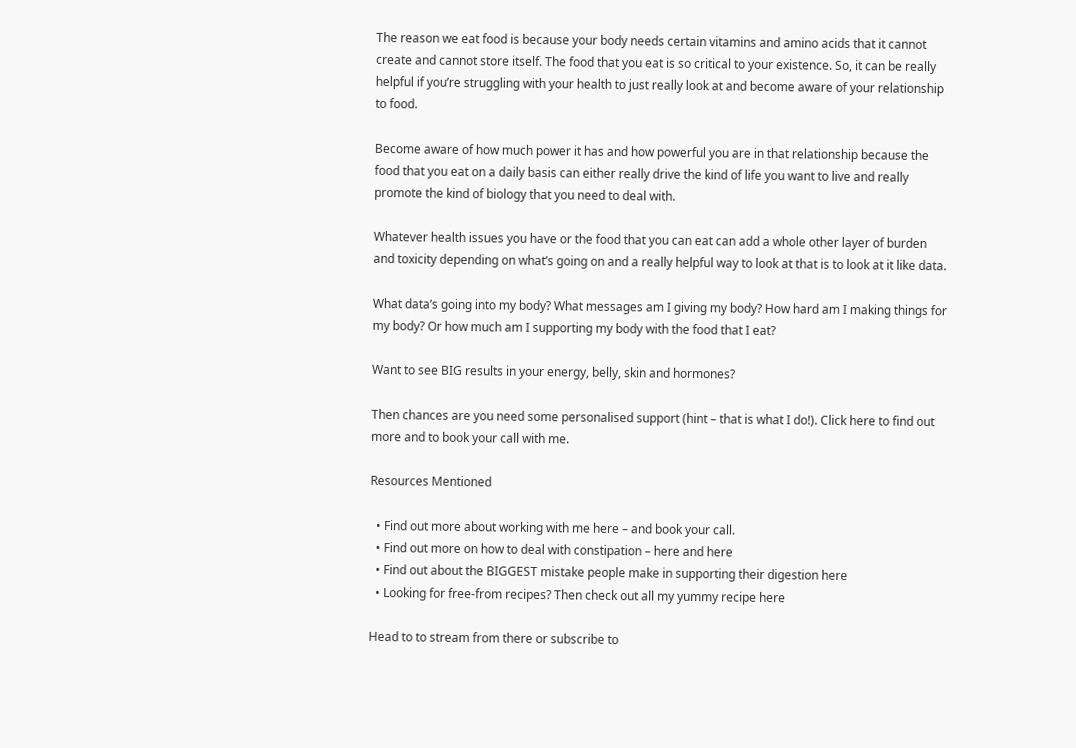The reason we eat food is because your body needs certain vitamins and amino acids that it cannot create and cannot store itself. The food that you eat is so critical to your existence. So, it can be really helpful if you’re struggling with your health to just really look at and become aware of your relationship to food.

Become aware of how much power it has and how powerful you are in that relationship because the food that you eat on a daily basis can either really drive the kind of life you want to live and really promote the kind of biology that you need to deal with.

Whatever health issues you have or the food that you can eat can add a whole other layer of burden and toxicity depending on what’s going on and a really helpful way to look at that is to look at it like data.

What data’s going into my body? What messages am I giving my body? How hard am I making things for my body? Or how much am I supporting my body with the food that I eat?

Want to see BIG results in your energy, belly, skin and hormones?

Then chances are you need some personalised support (hint – that is what I do!). Click here to find out more and to book your call with me.

Resources Mentioned

  • Find out more about working with me here – and book your call.
  • Find out more on how to deal with constipation – here and here
  • Find out about the BIGGEST mistake people make in supporting their digestion here
  • Looking for free-from recipes? Then check out all my yummy recipe here

Head to to stream from there or subscribe to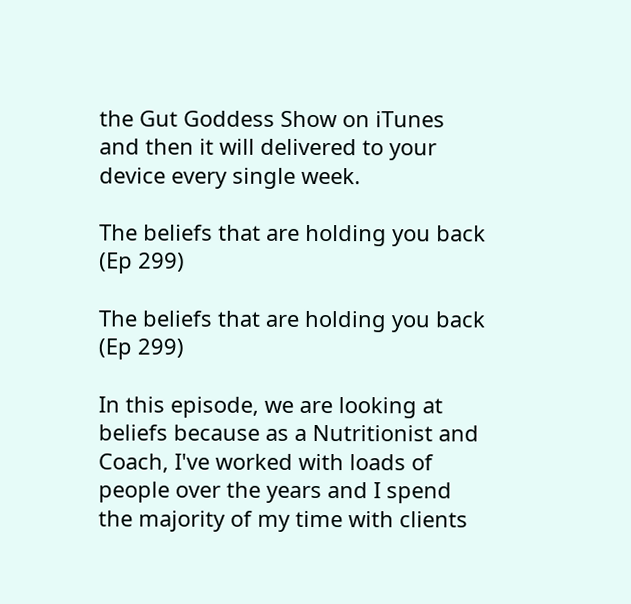the Gut Goddess Show on iTunes and then it will delivered to your device every single week.

The beliefs that are holding you back (Ep 299)

The beliefs that are holding you back (Ep 299)

In this episode, we are looking at beliefs because as a Nutritionist and Coach, I've worked with loads of people over the years and I spend the majority of my time with clients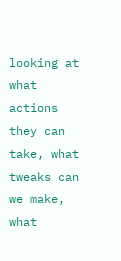looking at what actions they can take, what tweaks can we make, what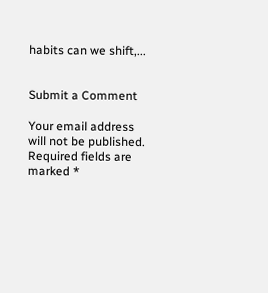habits can we shift,...


Submit a Comment

Your email address will not be published. Required fields are marked *